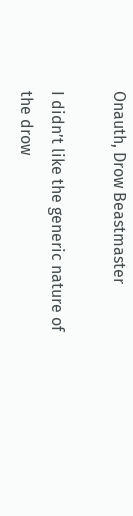Onauth, Drow Beastmaster

I didn’t like the generic nature of the drow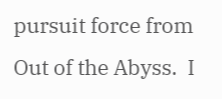pursuit force from Out of the Abyss.  I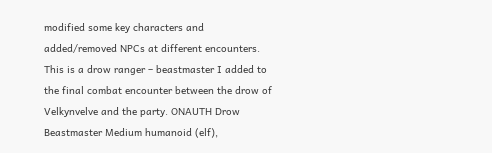modified some key characters and added/removed NPCs at different encounters.  This is a drow ranger – beastmaster I added to the final combat encounter between the drow of Velkynvelve and the party. ONAUTH Drow Beastmaster Medium humanoid (elf),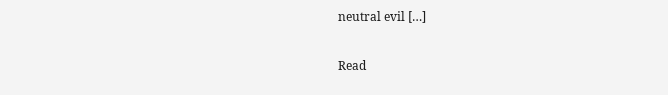neutral evil […]

Read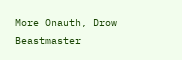More Onauth, Drow Beastmaster